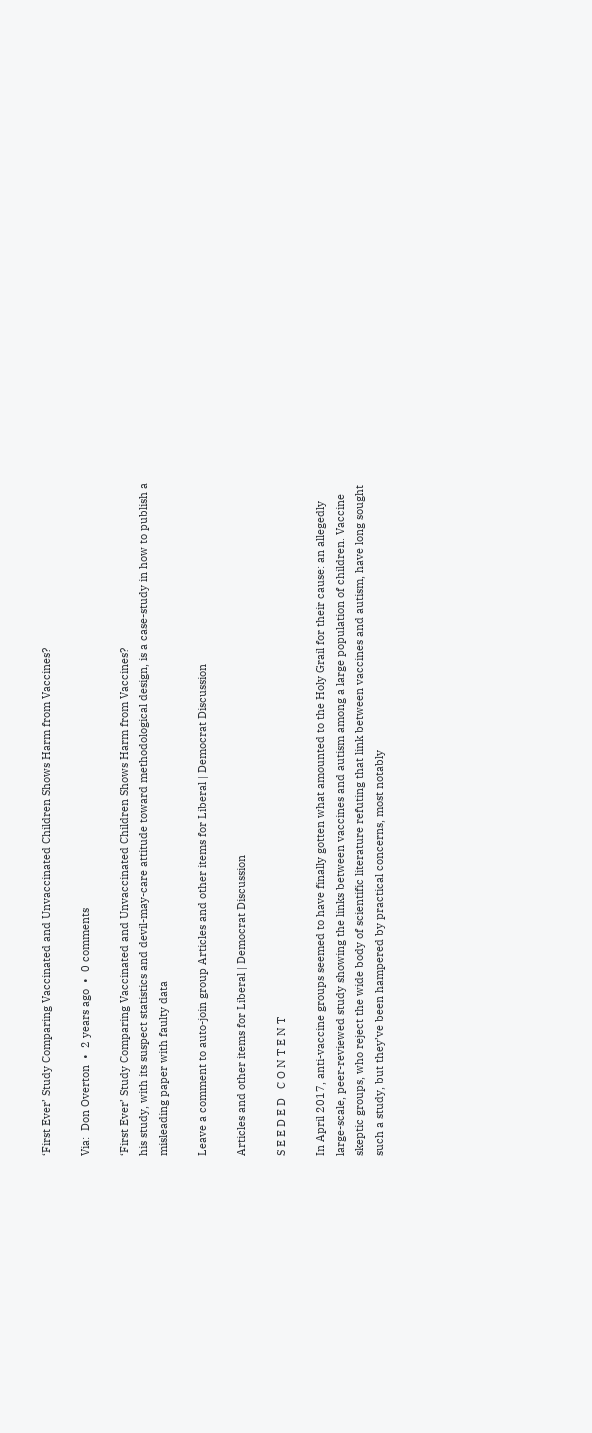‘First Ever’ Study Comparing Vaccinated and Unvaccinated Children Shows Harm from Vaccines?

Via:  Don Overton  •  2 years ago  •  0 comments

‘First Ever’ Study Comparing Vaccinated and Unvaccinated Children Shows Harm from Vaccines?
his study, with its suspect statistics and devil-may-care attitude toward methodological design, is a case-study in how to publish a misleading paper with faulty data

Leave a comment to auto-join group Articles and other items for Liberal | Democrat Discussion

Articles and other items for Liberal | Democrat Discussion

S E E D E D   C O N T E N T

In April 2017, anti-vaccine groups seemed to have finally gotten what amounted to the Holy Grail for their cause: an allegedly large-scale, peer-reviewed study showing the links between vaccines and autism among a large population of children. Vaccine skeptic groups, who reject the wide body of scientific literature refuting that link between vaccines and autism, have long sought such a study, but they’ve been hampered by practical concerns, most notably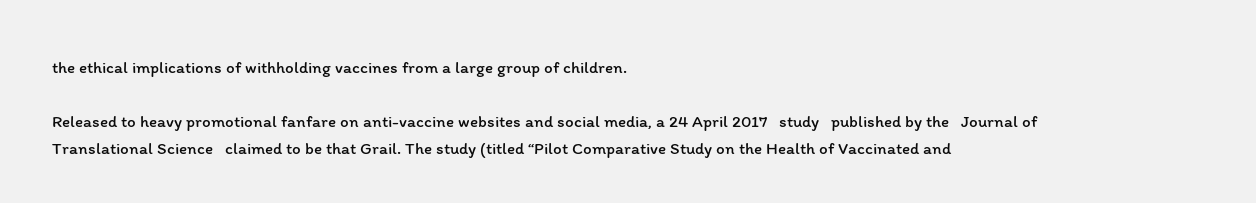the ethical implications of withholding vaccines from a large group of children.

Released to heavy promotional fanfare on anti-vaccine websites and social media, a 24 April 2017   study   published by the   Journal of Translational Science   claimed to be that Grail. The study (titled “Pilot Comparative Study on the Health of Vaccinated and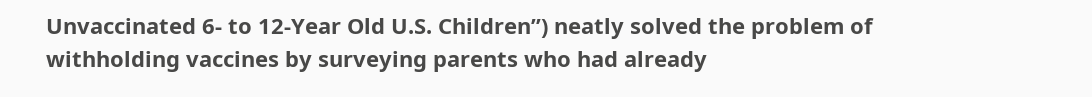Unvaccinated 6- to 12-Year Old U.S. Children”) neatly solved the problem of withholding vaccines by surveying parents who had already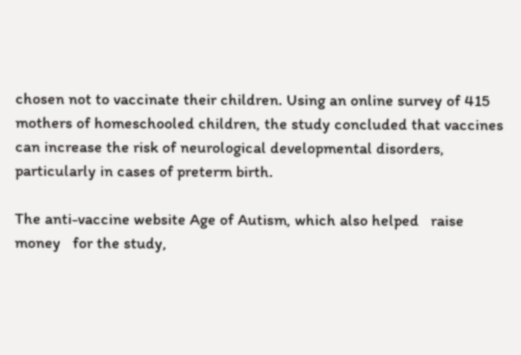chosen not to vaccinate their children. Using an online survey of 415 mothers of homeschooled children, the study concluded that vaccines can increase the risk of neurological developmental disorders, particularly in cases of preterm birth.

The anti-vaccine website Age of Autism, which also helped   raise money   for the study,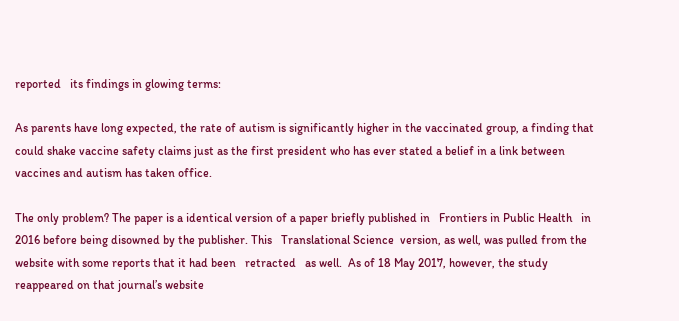reported   its findings in glowing terms:

As parents have long expected, the rate of autism is significantly higher in the vaccinated group, a finding that could shake vaccine safety claims just as the first president who has ever stated a belief in a link between vaccines and autism has taken office.

The only problem? The paper is a identical version of a paper briefly published in   Frontiers in Public Health   in 2016 before being disowned by the publisher. This   Translational Science  version, as well, was pulled from the website with some reports that it had been   retracted   as well.  As of 18 May 2017, however, the study reappeared on that journal’s website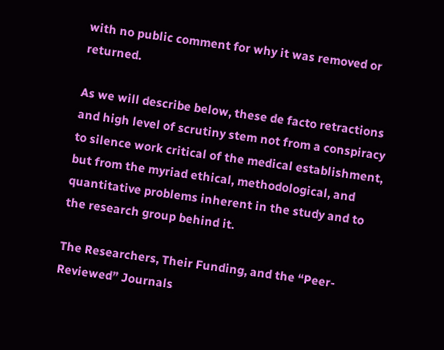with no public comment for why it was removed or returned.

As we will describe below, these de facto retractions and high level of scrutiny stem not from a conspiracy to silence work critical of the medical establishment, but from the myriad ethical, methodological, and quantitative problems inherent in the study and to the research group behind it.

The Researchers, Their Funding, and the “Peer-Reviewed” Journals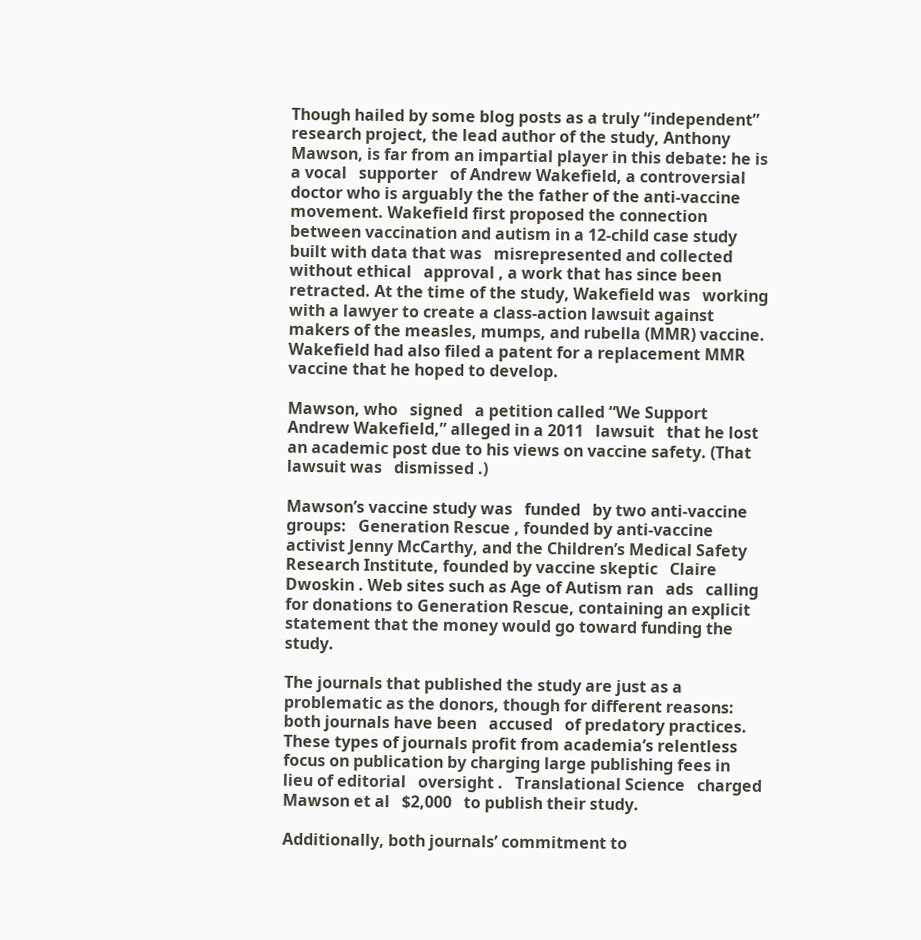Though hailed by some blog posts as a truly “independent” research project, the lead author of the study, Anthony Mawson, is far from an impartial player in this debate: he is a vocal   supporter   of Andrew Wakefield, a controversial doctor who is arguably the the father of the anti-vaccine movement. Wakefield first proposed the connection between vaccination and autism in a 12-child case study built with data that was   misrepresented and collected without ethical   approval , a work that has since been retracted. At the time of the study, Wakefield was   working   with a lawyer to create a class-action lawsuit against makers of the measles, mumps, and rubella (MMR) vaccine. Wakefield had also filed a patent for a replacement MMR vaccine that he hoped to develop.

Mawson, who   signed   a petition called “We Support Andrew Wakefield,” alleged in a 2011   lawsuit   that he lost an academic post due to his views on vaccine safety. (That lawsuit was   dismissed .)

Mawson’s vaccine study was   funded   by two anti-vaccine groups:   Generation Rescue , founded by anti-vaccine activist Jenny McCarthy, and the Children’s Medical Safety Research Institute, founded by vaccine skeptic   Claire Dwoskin . Web sites such as Age of Autism ran   ads   calling for donations to Generation Rescue, containing an explicit statement that the money would go toward funding the study.

The journals that published the study are just as a problematic as the donors, though for different reasons: both journals have been   accused   of predatory practices. These types of journals profit from academia’s relentless focus on publication by charging large publishing fees in lieu of editorial   oversight .   Translational Science   charged Mawson et al   $2,000   to publish their study.

Additionally, both journals’ commitment to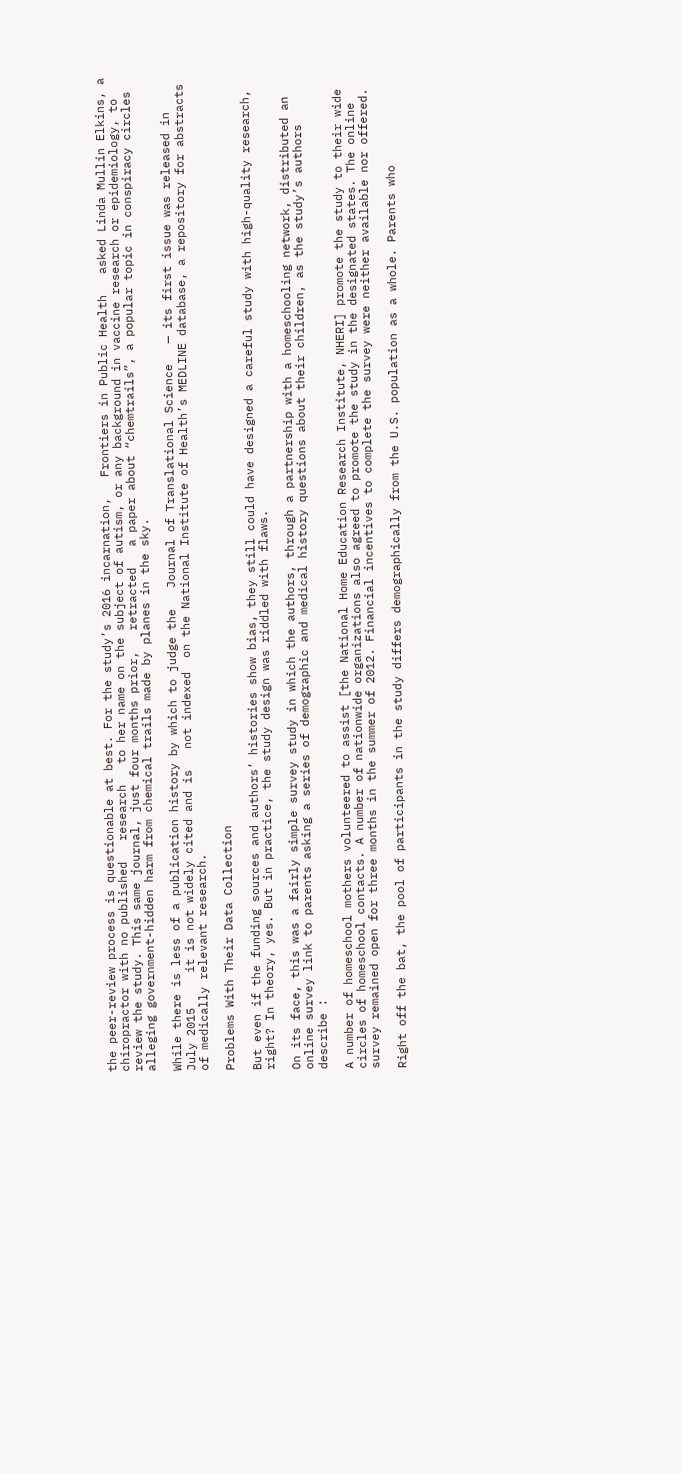the peer-review process is questionable at best. For the study’s 2016 incarnation,   Frontiers in Public Health   asked Linda Mullin Elkins, a chiropractor with no published   research   to her name on the subject of autism, or any background in vaccine research or epidemiology, to review the study. This same journal, just four months prior,   retracted   a paper about “chemtrails”, a popular topic in conspiracy circles alleging government-hidden harm from chemical trails made by planes in the sky.

While there is less of a publication history by which to judge the   Journal of Translational Science   — its first issue was released in   July 2015     it is not widely cited and is   not indexed  on the National Institute of Health’s MEDLINE database, a repository for abstracts of medically relevant research.

Problems With Their Data Collection

But even if the funding sources and authors’ histories show bias, they still could have designed a careful study with high-quality research, right? In theory, yes. But in practice, the study design was riddled with flaws.

On its face, this was a fairly simple survey study in which the authors, through a partnership with a homeschooling network, distributed an online survey link to parents asking a series of demographic and medical history questions about their children, as the study’s authors   describe :

A number of homeschool mothers volunteered to assist [the National Home Education Research Institute, NHERI] promote the study to their wide circles of homeschool contacts. A number of nationwide organizations also agreed to promote the study in the designated states. The online survey remained open for three months in the summer of 2012. Financial incentives to complete the survey were neither available nor offered.

Right off the bat, the pool of participants in the study differs demographically from the U.S. population as a whole. Parents who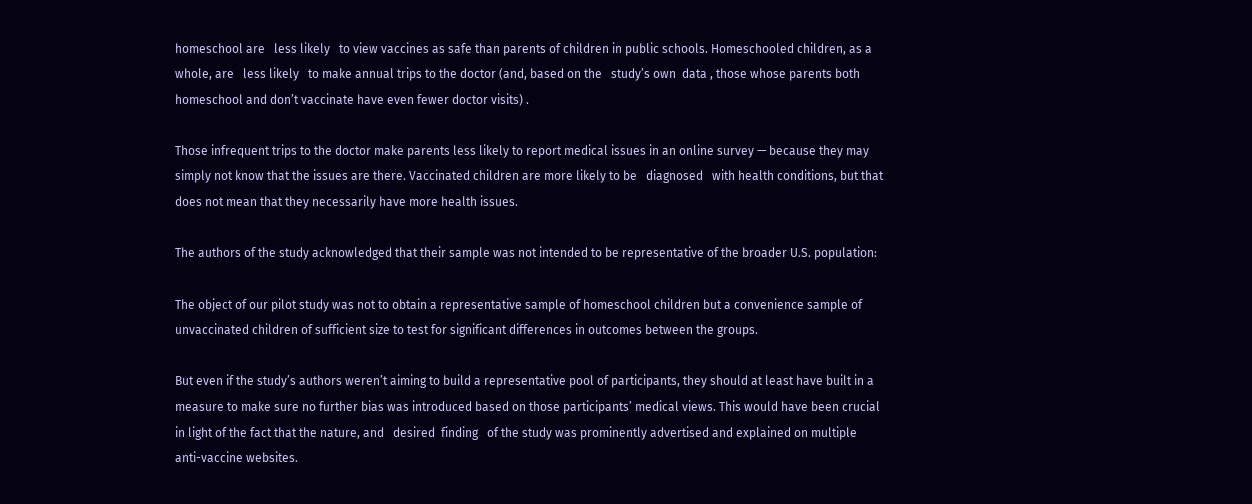homeschool are   less likely   to view vaccines as safe than parents of children in public schools. Homeschooled children, as a whole, are   less likely   to make annual trips to the doctor (and, based on the   study’s own  data , those whose parents both homeschool and don’t vaccinate have even fewer doctor visits) .

Those infrequent trips to the doctor make parents less likely to report medical issues in an online survey — because they may simply not know that the issues are there. Vaccinated children are more likely to be   diagnosed   with health conditions, but that does not mean that they necessarily have more health issues.

The authors of the study acknowledged that their sample was not intended to be representative of the broader U.S. population:

The object of our pilot study was not to obtain a representative sample of homeschool children but a convenience sample of unvaccinated children of sufficient size to test for significant differences in outcomes between the groups.

But even if the study’s authors weren’t aiming to build a representative pool of participants, they should at least have built in a measure to make sure no further bias was introduced based on those participants’ medical views. This would have been crucial in light of the fact that the nature, and   desired  finding   of the study was prominently advertised and explained on multiple anti-vaccine websites.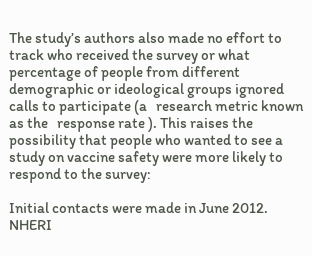The study’s authors also made no effort to track who received the survey or what percentage of people from different demographic or ideological groups ignored calls to participate (a   research metric known as the   response rate ). This raises the possibility that people who wanted to see a study on vaccine safety were more likely to respond to the survey:

Initial contacts were made in June 2012. NHERI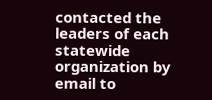contacted the leaders of each statewide organization by email to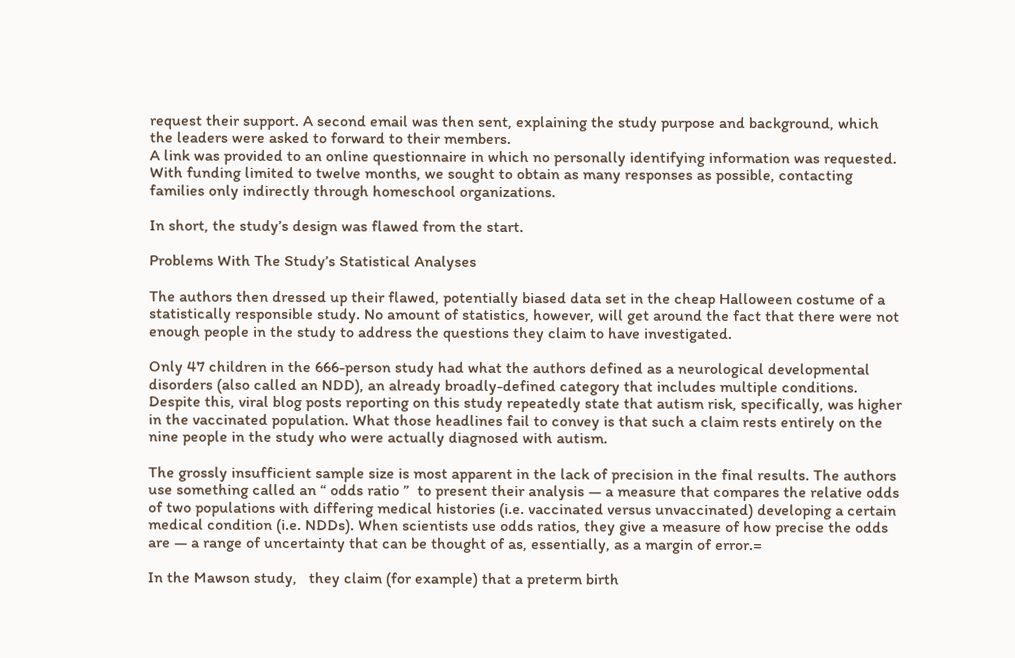request their support. A second email was then sent, explaining the study purpose and background, which the leaders were asked to forward to their members.
A link was provided to an online questionnaire in which no personally identifying information was requested. With funding limited to twelve months, we sought to obtain as many responses as possible, contacting families only indirectly through homeschool organizations.

In short, the study’s design was flawed from the start.

Problems With The Study’s Statistical Analyses

The authors then dressed up their flawed, potentially biased data set in the cheap Halloween costume of a statistically responsible study. No amount of statistics, however, will get around the fact that there were not enough people in the study to address the questions they claim to have investigated.

Only 47 children in the 666-person study had what the authors defined as a neurological developmental disorders (also called an NDD), an already broadly-defined category that includes multiple conditions. Despite this, viral blog posts reporting on this study repeatedly state that autism risk, specifically, was higher in the vaccinated population. What those headlines fail to convey is that such a claim rests entirely on the nine people in the study who were actually diagnosed with autism.

The grossly insufficient sample size is most apparent in the lack of precision in the final results. The authors use something called an “ odds ratio ”  to present their analysis — a measure that compares the relative odds of two populations with differing medical histories (i.e. vaccinated versus unvaccinated) developing a certain medical condition (i.e. NDDs). When scientists use odds ratios, they give a measure of how precise the odds are — a range of uncertainty that can be thought of as, essentially, as a margin of error.=

In the Mawson study,   they claim (for example) that a preterm birth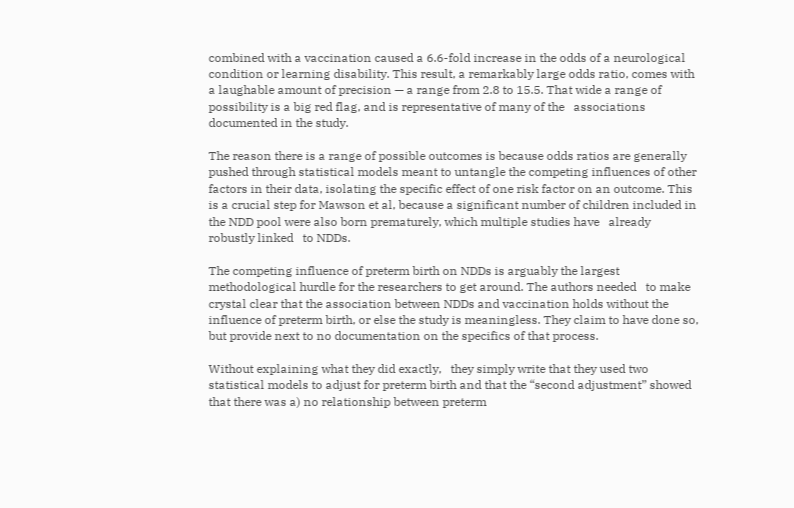combined with a vaccination caused a 6.6-fold increase in the odds of a neurological condition or learning disability. This result, a remarkably large odds ratio, comes with a laughable amount of precision — a range from 2.8 to 15.5. That wide a range of possibility is a big red flag, and is representative of many of the   associations   documented in the study.

The reason there is a range of possible outcomes is because odds ratios are generally pushed through statistical models meant to untangle the competing influences of other factors in their data, isolating the specific effect of one risk factor on an outcome. This is a crucial step for Mawson et al, because a significant number of children included in the NDD pool were also born prematurely, which multiple studies have   already   robustly linked   to NDDs.

The competing influence of preterm birth on NDDs is arguably the largest methodological hurdle for the researchers to get around. The authors needed   to make crystal clear that the association between NDDs and vaccination holds without the influence of preterm birth, or else the study is meaningless. They claim to have done so, but provide next to no documentation on the specifics of that process.

Without explaining what they did exactly,   they simply write that they used two statistical models to adjust for preterm birth and that the “second adjustment” showed that there was a) no relationship between preterm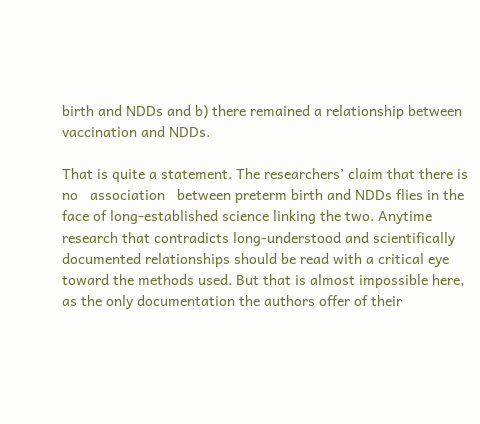birth and NDDs and b) there remained a relationship between vaccination and NDDs.

That is quite a statement. The researchers’ claim that there is   no   association   between preterm birth and NDDs flies in the face of long-established science linking the two. Anytime research that contradicts long-understood and scientifically documented relationships should be read with a critical eye toward the methods used. But that is almost impossible here, as the only documentation the authors offer of their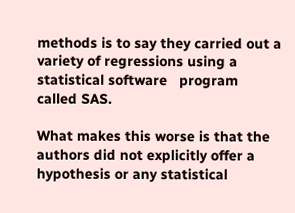methods is to say they carried out a variety of regressions using a statistical software   program   called SAS.

What makes this worse is that the authors did not explicitly offer a hypothesis or any statistical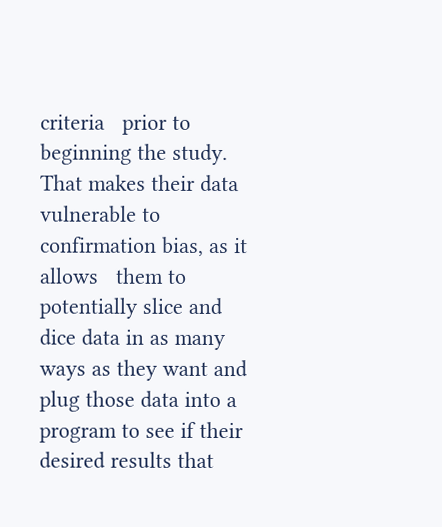criteria   prior to   beginning the study. That makes their data vulnerable to confirmation bias, as it   allows   them to potentially slice and dice data in as many ways as they want and plug those data into a program to see if their desired results that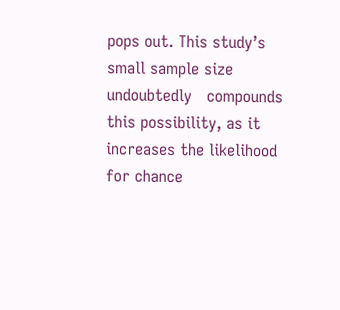pops out. This study’s small sample size undoubtedly   compounds   this possibility, as it increases the likelihood for chance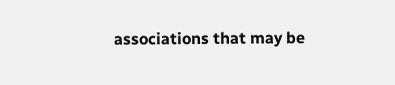associations that may be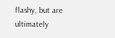flashy, but are ultimately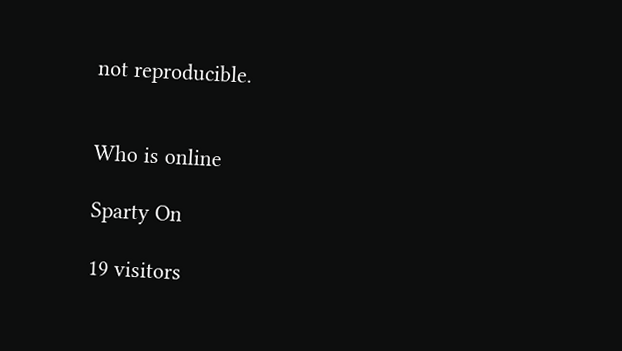not reproducible.


Who is online

Sparty On

19 visitors